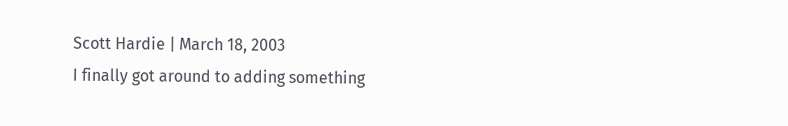Scott Hardie | March 18, 2003
I finally got around to adding something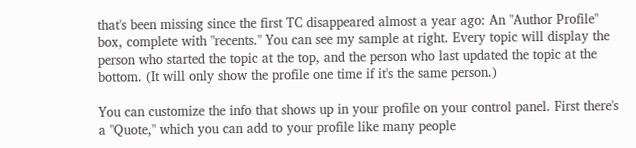that's been missing since the first TC disappeared almost a year ago: An "Author Profile" box, complete with "recents." You can see my sample at right. Every topic will display the person who started the topic at the top, and the person who last updated the topic at the bottom. (It will only show the profile one time if it's the same person.)

You can customize the info that shows up in your profile on your control panel. First there's a "Quote," which you can add to your profile like many people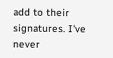add to their signatures. I've never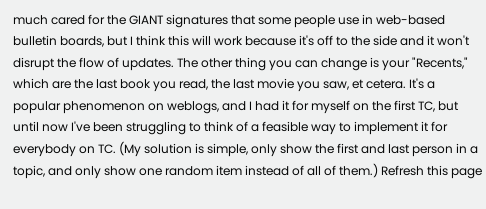much cared for the GIANT signatures that some people use in web-based bulletin boards, but I think this will work because it's off to the side and it won't disrupt the flow of updates. The other thing you can change is your "Recents," which are the last book you read, the last movie you saw, et cetera. It's a popular phenomenon on weblogs, and I had it for myself on the first TC, but until now I've been struggling to think of a feasible way to implement it for everybody on TC. (My solution is simple, only show the first and last person in a topic, and only show one random item instead of all of them.) Refresh this page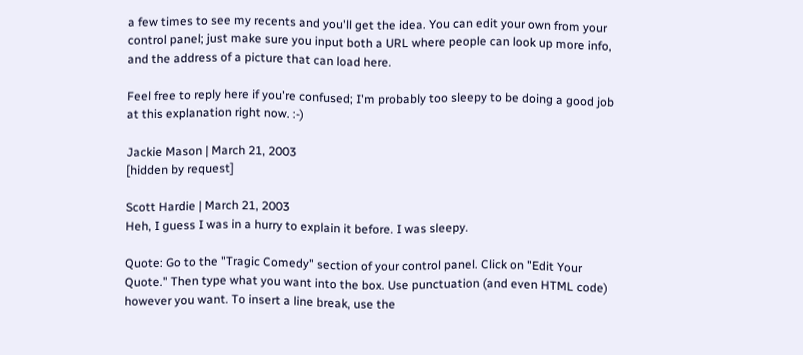a few times to see my recents and you'll get the idea. You can edit your own from your control panel; just make sure you input both a URL where people can look up more info, and the address of a picture that can load here.

Feel free to reply here if you're confused; I'm probably too sleepy to be doing a good job at this explanation right now. :-)

Jackie Mason | March 21, 2003
[hidden by request]

Scott Hardie | March 21, 2003
Heh, I guess I was in a hurry to explain it before. I was sleepy.

Quote: Go to the "Tragic Comedy" section of your control panel. Click on "Edit Your Quote." Then type what you want into the box. Use punctuation (and even HTML code) however you want. To insert a line break, use the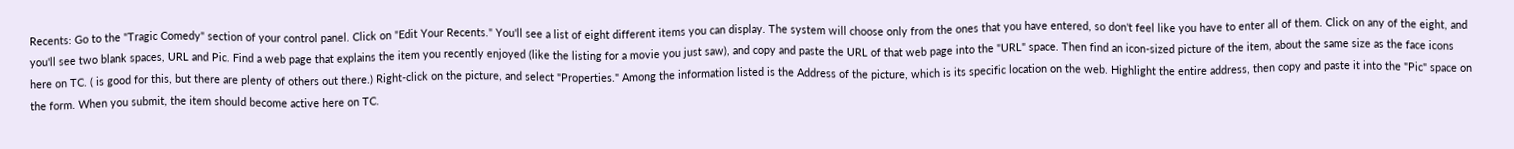Recents: Go to the "Tragic Comedy" section of your control panel. Click on "Edit Your Recents." You'll see a list of eight different items you can display. The system will choose only from the ones that you have entered, so don't feel like you have to enter all of them. Click on any of the eight, and you'll see two blank spaces, URL and Pic. Find a web page that explains the item you recently enjoyed (like the listing for a movie you just saw), and copy and paste the URL of that web page into the "URL" space. Then find an icon-sized picture of the item, about the same size as the face icons here on TC. ( is good for this, but there are plenty of others out there.) Right-click on the picture, and select "Properties." Among the information listed is the Address of the picture, which is its specific location on the web. Highlight the entire address, then copy and paste it into the "Pic" space on the form. When you submit, the item should become active here on TC.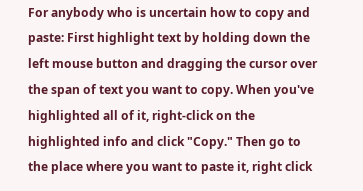For anybody who is uncertain how to copy and paste: First highlight text by holding down the left mouse button and dragging the cursor over the span of text you want to copy. When you've highlighted all of it, right-click on the highlighted info and click "Copy." Then go to the place where you want to paste it, right click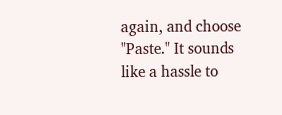again, and choose "Paste." It sounds like a hassle to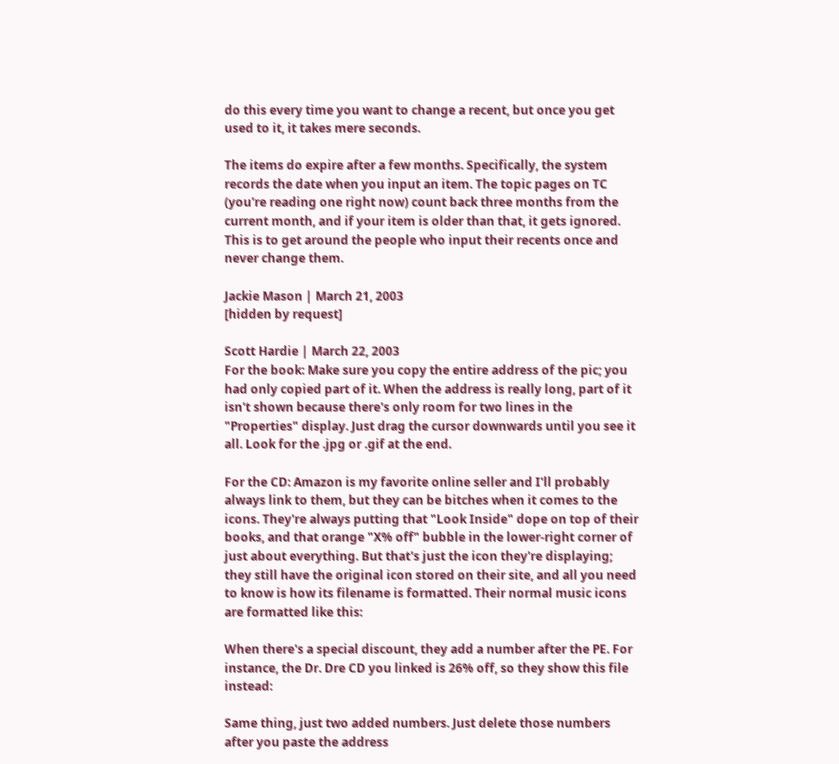do this every time you want to change a recent, but once you get used to it, it takes mere seconds.

The items do expire after a few months. Specifically, the system records the date when you input an item. The topic pages on TC (you're reading one right now) count back three months from the current month, and if your item is older than that, it gets ignored. This is to get around the people who input their recents once and never change them.

Jackie Mason | March 21, 2003
[hidden by request]

Scott Hardie | March 22, 2003
For the book: Make sure you copy the entire address of the pic; you had only copied part of it. When the address is really long, part of it isn't shown because there's only room for two lines in the "Properties" display. Just drag the cursor downwards until you see it all. Look for the .jpg or .gif at the end.

For the CD: Amazon is my favorite online seller and I'll probably always link to them, but they can be bitches when it comes to the icons. They're always putting that "Look Inside" dope on top of their books, and that orange "X% off" bubble in the lower-right corner of just about everything. But that's just the icon they're displaying; they still have the original icon stored on their site, and all you need to know is how its filename is formatted. Their normal music icons are formatted like this:

When there's a special discount, they add a number after the PE. For instance, the Dr. Dre CD you linked is 26% off, so they show this file instead:

Same thing, just two added numbers. Just delete those numbers after you paste the address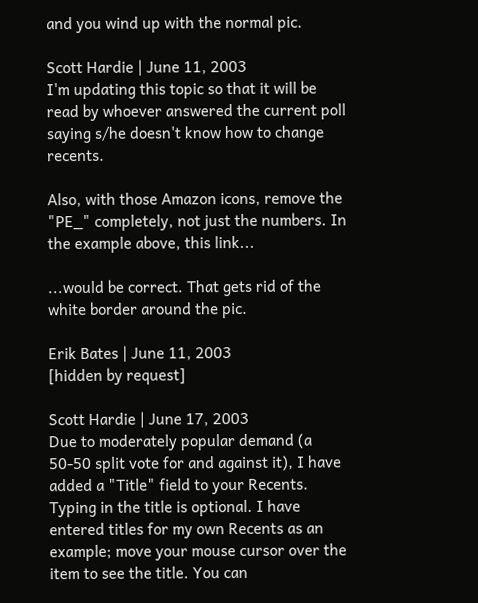and you wind up with the normal pic.

Scott Hardie | June 11, 2003
I'm updating this topic so that it will be read by whoever answered the current poll saying s/he doesn't know how to change recents.

Also, with those Amazon icons, remove the "PE_" completely, not just the numbers. In the example above, this link...

...would be correct. That gets rid of the white border around the pic.

Erik Bates | June 11, 2003
[hidden by request]

Scott Hardie | June 17, 2003
Due to moderately popular demand (a 50-50 split vote for and against it), I have added a "Title" field to your Recents. Typing in the title is optional. I have entered titles for my own Recents as an example; move your mouse cursor over the item to see the title. You can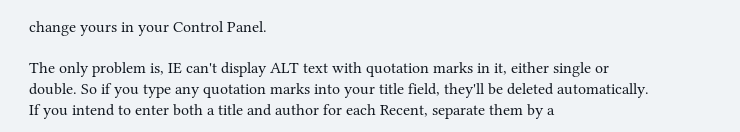change yours in your Control Panel.

The only problem is, IE can't display ALT text with quotation marks in it, either single or double. So if you type any quotation marks into your title field, they'll be deleted automatically. If you intend to enter both a title and author for each Recent, separate them by a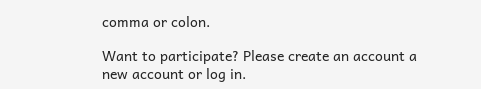comma or colon.

Want to participate? Please create an account a new account or log in.